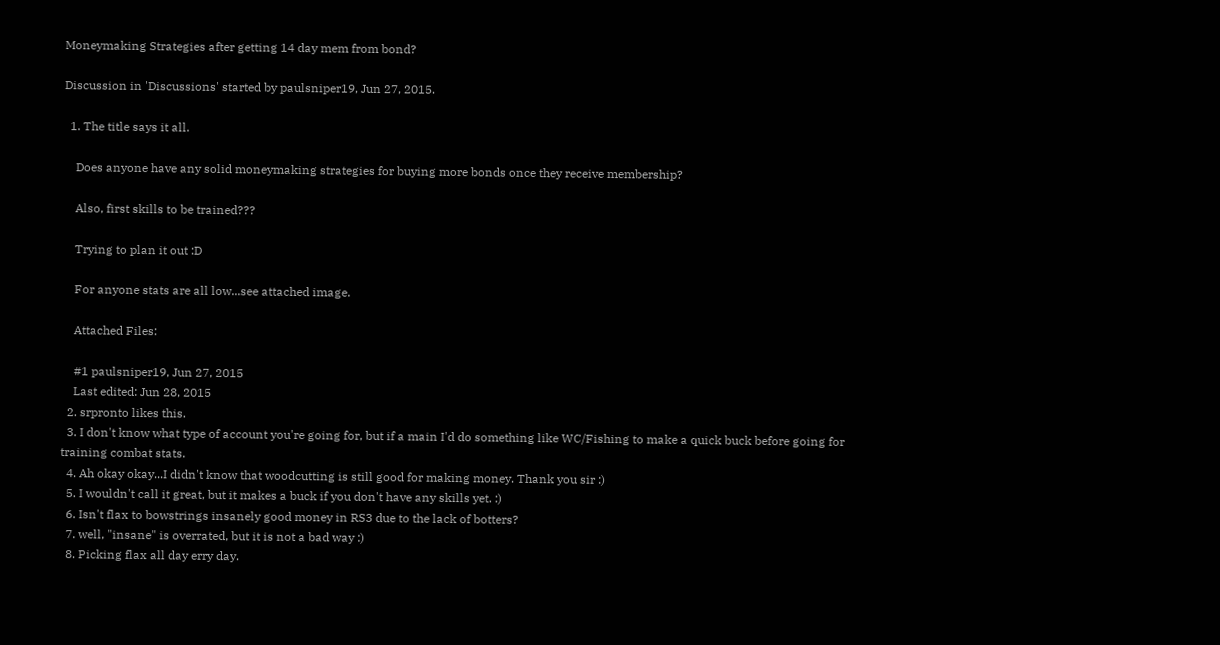Moneymaking Strategies after getting 14 day mem from bond?

Discussion in 'Discussions' started by paulsniper19, Jun 27, 2015.

  1. The title says it all.

    Does anyone have any solid moneymaking strategies for buying more bonds once they receive membership?

    Also, first skills to be trained???

    Trying to plan it out :D

    For anyone stats are all low...see attached image.

    Attached Files:

    #1 paulsniper19, Jun 27, 2015
    Last edited: Jun 28, 2015
  2. srpronto likes this.
  3. I don't know what type of account you're going for, but if a main I'd do something like WC/Fishing to make a quick buck before going for training combat stats.
  4. Ah okay okay...I didn't know that woodcutting is still good for making money. Thank you sir :)
  5. I wouldn't call it great, but it makes a buck if you don't have any skills yet. :)
  6. Isn't flax to bowstrings insanely good money in RS3 due to the lack of botters?
  7. well, "insane" is overrated, but it is not a bad way :)
  8. Picking flax all day erry day.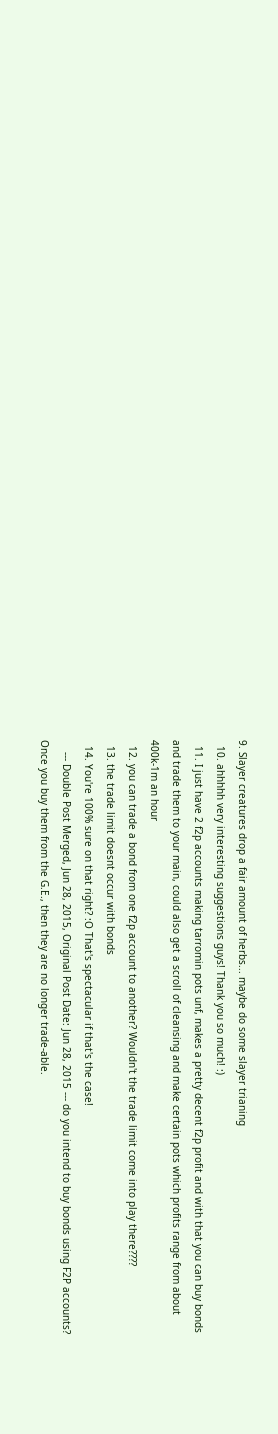9. Slayer creatures drop a fair amount of herbs... maybe do some slayer trianing
  10. ahhhhh very interesting suggestions guys! Thank you so much! :)
  11. I just have 2 f2p accounts making tarromin pots unf, makes a pretty decent f2p profit and with that you can buy bonds and trade them to your main, could also get a scroll of cleansing and make certain pots which profits range from about 400k-1m an hour
  12. you can trade a bond from one f2p account to another? Wouldn't the trade limit come into play there????
  13. the trade limit doesnt occur with bonds
  14. You're 100% sure on that right? :O That's spectacular if that's the case!
    --- Double Post Merged, Jun 28, 2015, Original Post Date: Jun 28, 2015 --- do you intend to buy bonds using F2P accounts? Once you buy them from the G.E., then they are no longer trade-able.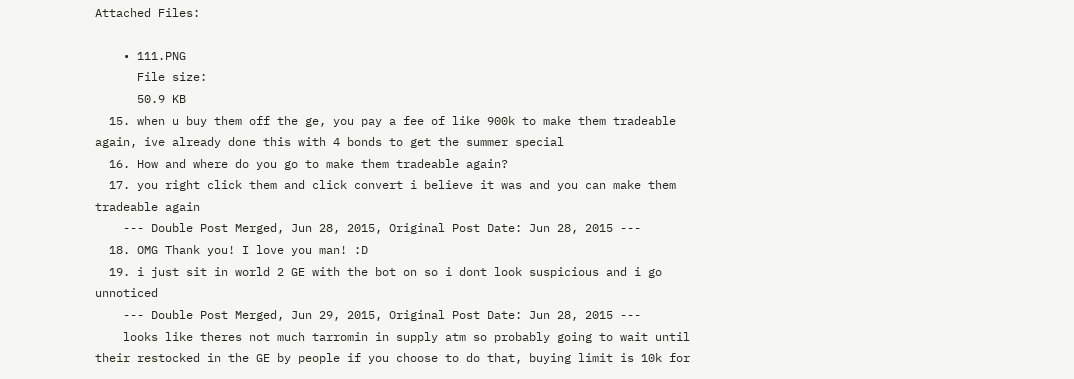Attached Files:

    • 111.PNG
      File size:
      50.9 KB
  15. when u buy them off the ge, you pay a fee of like 900k to make them tradeable again, ive already done this with 4 bonds to get the summer special
  16. How and where do you go to make them tradeable again?
  17. you right click them and click convert i believe it was and you can make them tradeable again
    --- Double Post Merged, Jun 28, 2015, Original Post Date: Jun 28, 2015 ---
  18. OMG Thank you! I love you man! :D
  19. i just sit in world 2 GE with the bot on so i dont look suspicious and i go unnoticed
    --- Double Post Merged, Jun 29, 2015, Original Post Date: Jun 28, 2015 ---
    looks like theres not much tarromin in supply atm so probably going to wait until their restocked in the GE by people if you choose to do that, buying limit is 10k for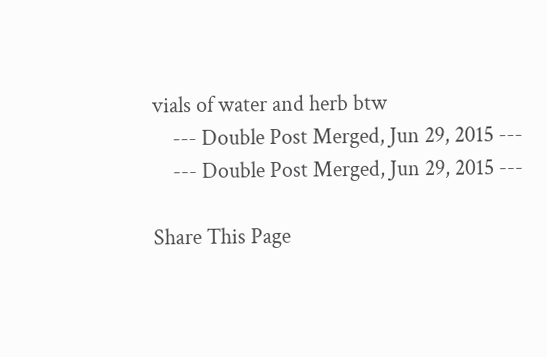vials of water and herb btw
    --- Double Post Merged, Jun 29, 2015 ---
    --- Double Post Merged, Jun 29, 2015 ---

Share This Page